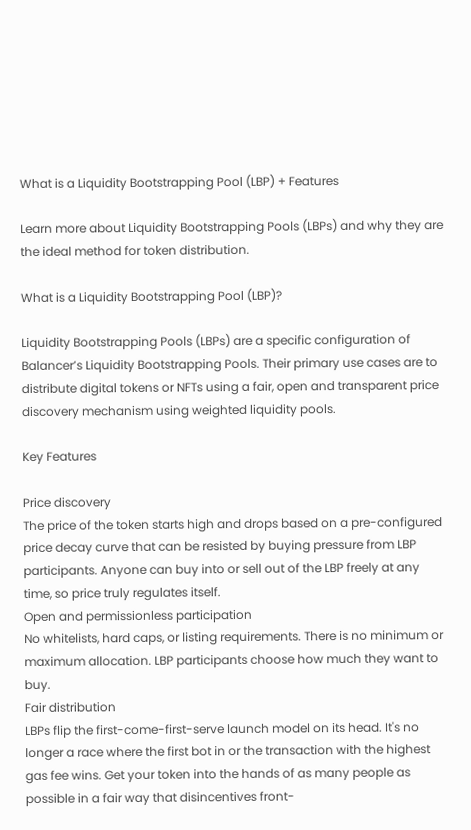What is a Liquidity Bootstrapping Pool (LBP) + Features

Learn more about Liquidity Bootstrapping Pools (LBPs) and why they are the ideal method for token distribution.

What is a Liquidity Bootstrapping Pool (LBP)?

Liquidity Bootstrapping Pools (LBPs) are a specific configuration of Balancer’s Liquidity Bootstrapping Pools. Their primary use cases are to distribute digital tokens or NFTs using a fair, open and transparent price discovery mechanism using weighted liquidity pools.

Key Features

Price discovery
The price of the token starts high and drops based on a pre-configured price decay curve that can be resisted by buying pressure from LBP participants. Anyone can buy into or sell out of the LBP freely at any time, so price truly regulates itself.
Open and permissionless participation
No whitelists, hard caps, or listing requirements. There is no minimum or maximum allocation. LBP participants choose how much they want to buy.
Fair distribution
LBPs flip the first-come-first-serve launch model on its head. It's no longer a race where the first bot in or the transaction with the highest gas fee wins. Get your token into the hands of as many people as possible in a fair way that disincentives front-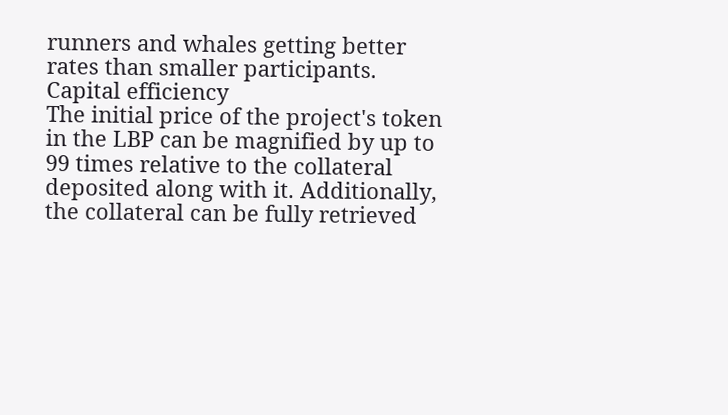runners and whales getting better rates than smaller participants.
Capital efficiency
The initial price of the project's token in the LBP can be magnified by up to 99 times relative to the collateral deposited along with it. Additionally, the collateral can be fully retrieved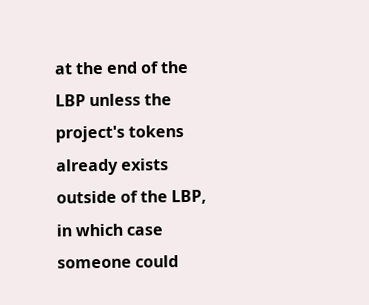at the end of the LBP unless the project's tokens already exists outside of the LBP, in which case someone could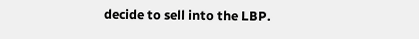decide to sell into the LBP.